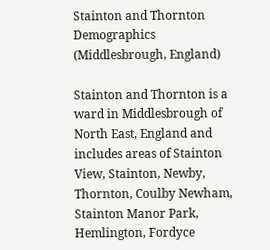Stainton and Thornton Demographics (Middlesbrough, England)

Stainton and Thornton is a ward in Middlesbrough of North East, England and includes areas of Stainton View, Stainton, Newby, Thornton, Coulby Newham, Stainton Manor Park, Hemlington, Fordyce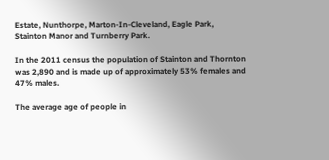Estate, Nunthorpe, Marton-In-Cleveland, Eagle Park, Stainton Manor and Turnberry Park.

In the 2011 census the population of Stainton and Thornton was 2,890 and is made up of approximately 53% females and 47% males.

The average age of people in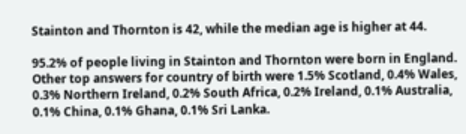Stainton and Thornton is 42, while the median age is higher at 44.

95.2% of people living in Stainton and Thornton were born in England. Other top answers for country of birth were 1.5% Scotland, 0.4% Wales, 0.3% Northern Ireland, 0.2% South Africa, 0.2% Ireland, 0.1% Australia, 0.1% China, 0.1% Ghana, 0.1% Sri Lanka.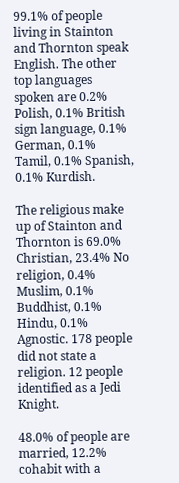99.1% of people living in Stainton and Thornton speak English. The other top languages spoken are 0.2% Polish, 0.1% British sign language, 0.1% German, 0.1% Tamil, 0.1% Spanish, 0.1% Kurdish.

The religious make up of Stainton and Thornton is 69.0% Christian, 23.4% No religion, 0.4% Muslim, 0.1% Buddhist, 0.1% Hindu, 0.1% Agnostic. 178 people did not state a religion. 12 people identified as a Jedi Knight.

48.0% of people are married, 12.2% cohabit with a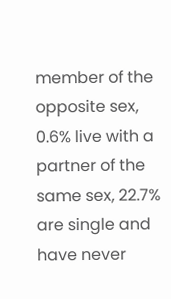member of the opposite sex, 0.6% live with a partner of the same sex, 22.7% are single and have never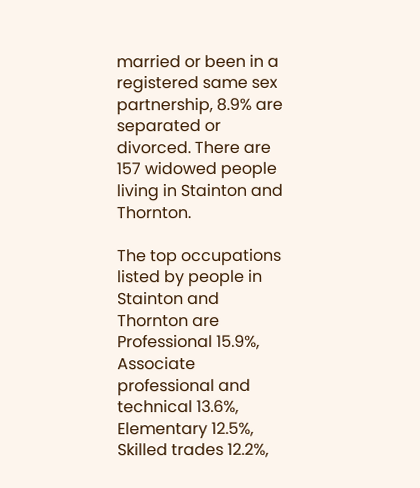married or been in a registered same sex partnership, 8.9% are separated or divorced. There are 157 widowed people living in Stainton and Thornton.

The top occupations listed by people in Stainton and Thornton are Professional 15.9%, Associate professional and technical 13.6%, Elementary 12.5%, Skilled trades 12.2%,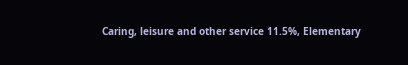Caring, leisure and other service 11.5%, Elementary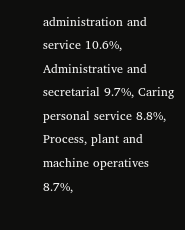administration and service 10.6%, Administrative and secretarial 9.7%, Caring personal service 8.8%, Process, plant and machine operatives 8.7%,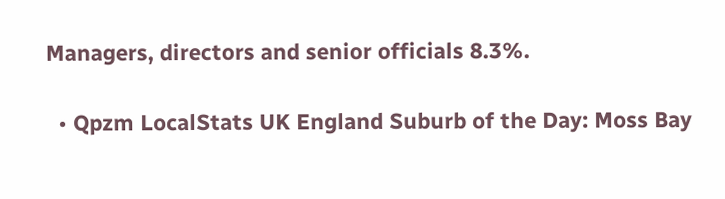Managers, directors and senior officials 8.3%.

  • Qpzm LocalStats UK England Suburb of the Day: Moss Bay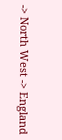-> North West -> England